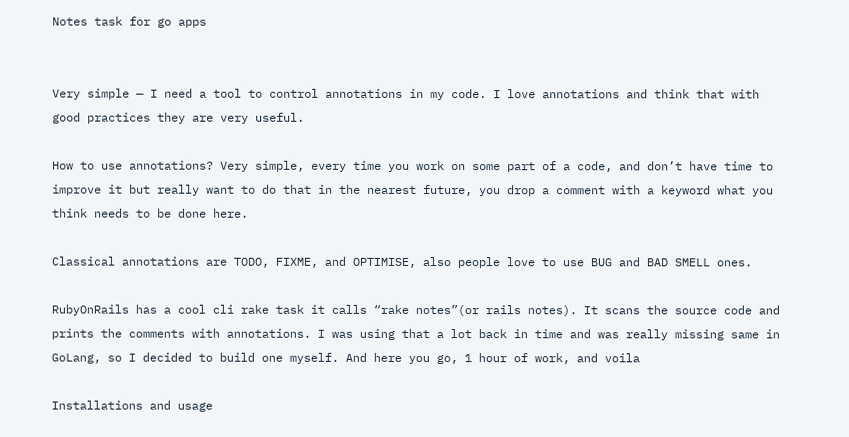Notes task for go apps


Very simple — I need a tool to control annotations in my code. I love annotations and think that with good practices they are very useful.

How to use annotations? Very simple, every time you work on some part of a code, and don’t have time to improve it but really want to do that in the nearest future, you drop a comment with a keyword what you think needs to be done here.

Classical annotations are TODO, FIXME, and OPTIMISE, also people love to use BUG and BAD SMELL ones.

RubyOnRails has a cool cli rake task it calls “rake notes”(or rails notes). It scans the source code and prints the comments with annotations. I was using that a lot back in time and was really missing same in GoLang, so I decided to build one myself. And here you go, 1 hour of work, and voila

Installations and usage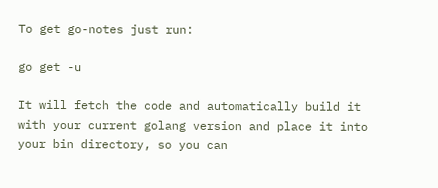To get go-notes just run:

go get -u

It will fetch the code and automatically build it with your current golang version and place it into your bin directory, so you can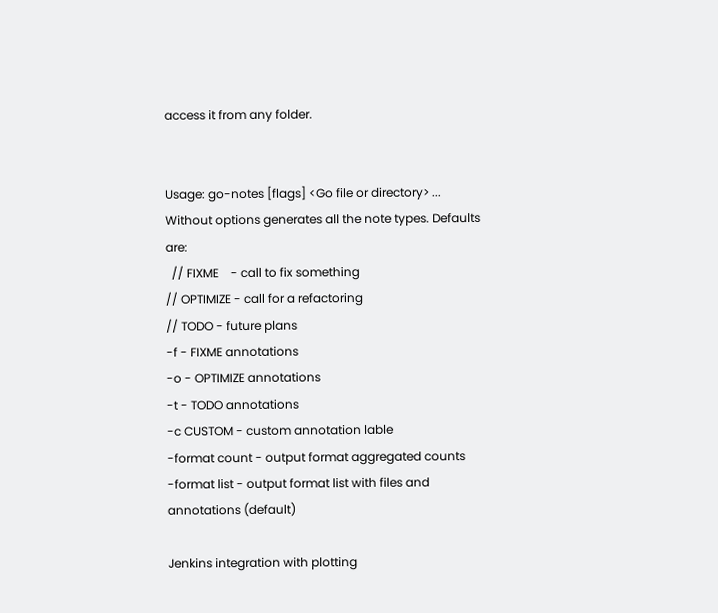access it from any folder.


Usage: go-notes [flags] <Go file or directory> ...
Without options generates all the note types. Defaults are:
  // FIXME    - call to fix something
// OPTIMIZE - call for a refactoring
// TODO - future plans
-f - FIXME annotations
-o - OPTIMIZE annotations
-t - TODO annotations
-c CUSTOM - custom annotation lable
-format count - output format aggregated counts
-format list - output format list with files and annotations (default)

Jenkins integration with plotting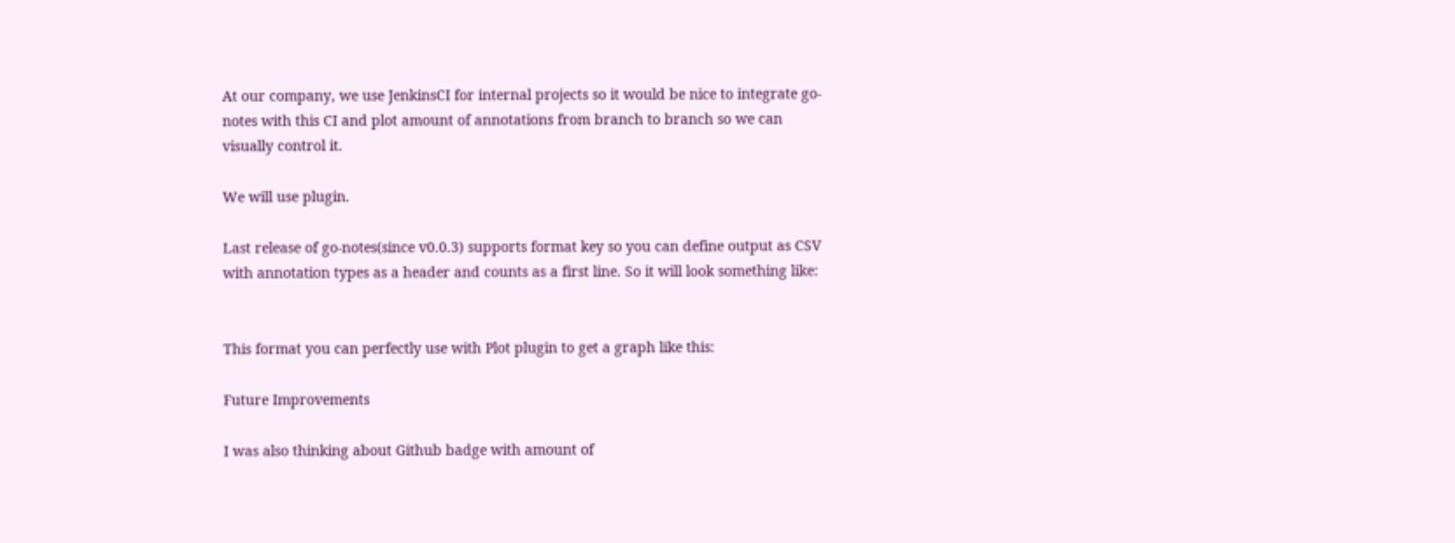At our company, we use JenkinsCI for internal projects so it would be nice to integrate go-notes with this CI and plot amount of annotations from branch to branch so we can visually control it.

We will use plugin.

Last release of go-notes(since v0.0.3) supports format key so you can define output as CSV with annotation types as a header and counts as a first line. So it will look something like:


This format you can perfectly use with Plot plugin to get a graph like this:

Future Improvements

I was also thinking about Github badge with amount of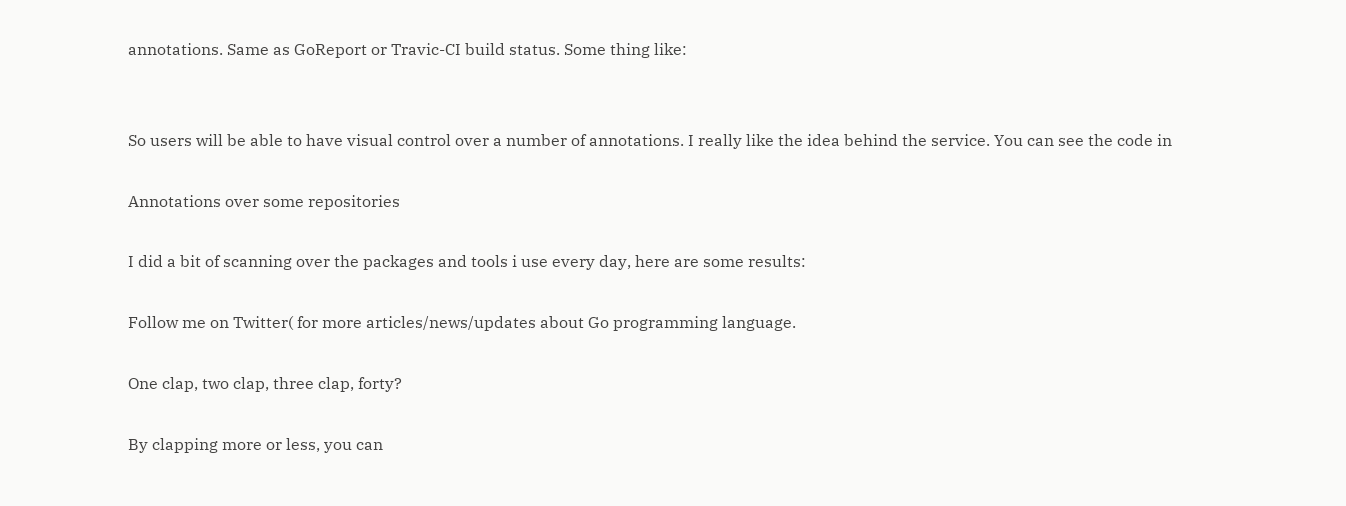annotations. Same as GoReport or Travic-CI build status. Some thing like:


So users will be able to have visual control over a number of annotations. I really like the idea behind the service. You can see the code in

Annotations over some repositories

I did a bit of scanning over the packages and tools i use every day, here are some results:

Follow me on Twitter( for more articles/news/updates about Go programming language.

One clap, two clap, three clap, forty?

By clapping more or less, you can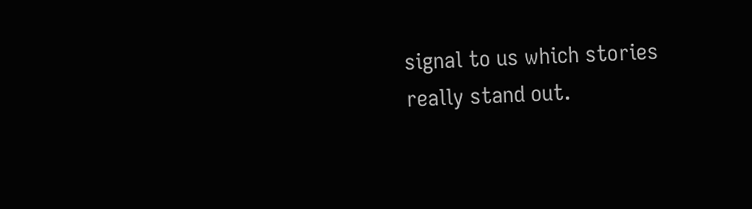signal to us which stories really stand out.